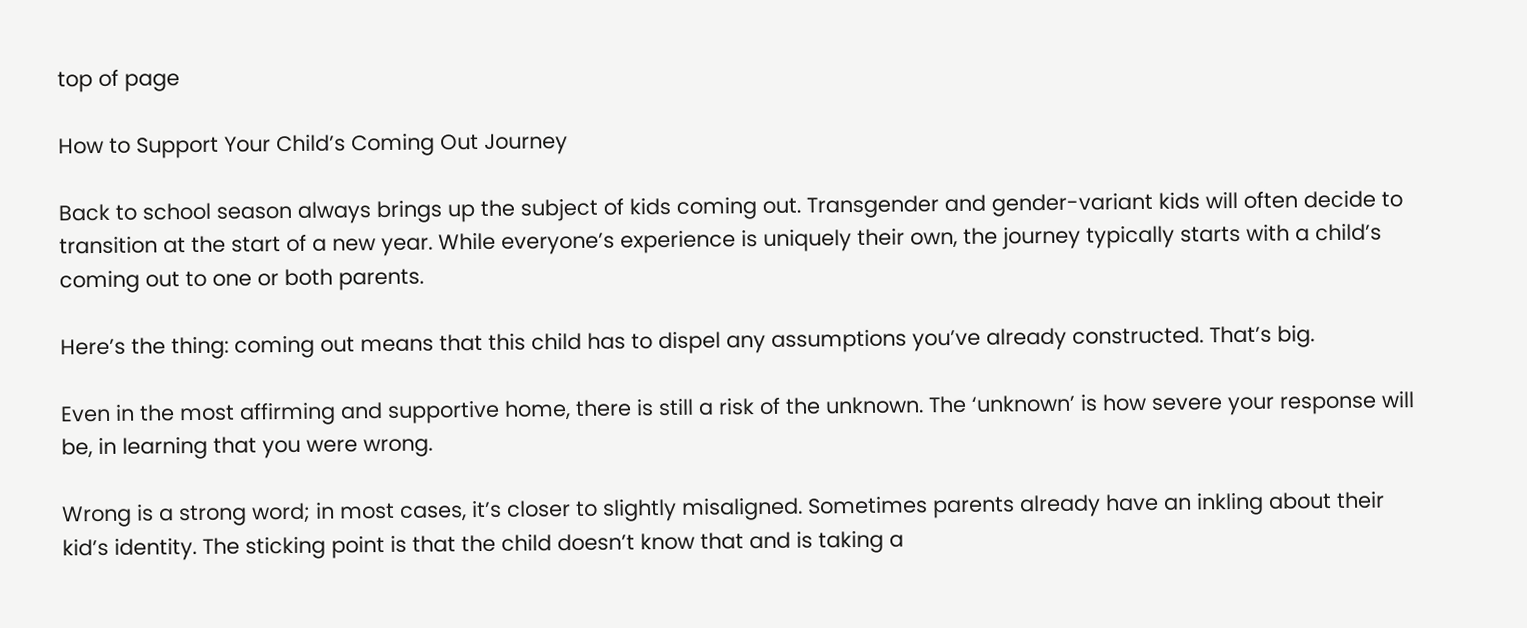top of page

How to Support Your Child’s Coming Out Journey

Back to school season always brings up the subject of kids coming out. Transgender and gender-variant kids will often decide to transition at the start of a new year. While everyone’s experience is uniquely their own, the journey typically starts with a child’s coming out to one or both parents.

Here’s the thing: coming out means that this child has to dispel any assumptions you’ve already constructed. That’s big.

Even in the most affirming and supportive home, there is still a risk of the unknown. The ‘unknown’ is how severe your response will be, in learning that you were wrong.

Wrong is a strong word; in most cases, it’s closer to slightly misaligned. Sometimes parents already have an inkling about their kid’s identity. The sticking point is that the child doesn’t know that and is taking a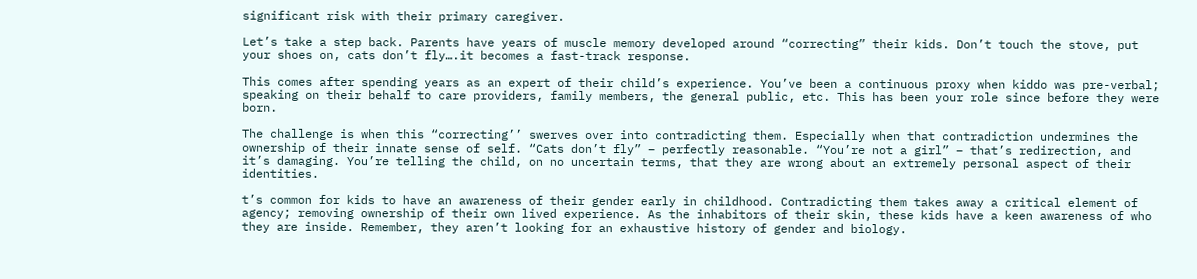significant risk with their primary caregiver.

Let’s take a step back. Parents have years of muscle memory developed around “correcting” their kids. Don’t touch the stove, put your shoes on, cats don’t fly….it becomes a fast-track response.

This comes after spending years as an expert of their child’s experience. You’ve been a continuous proxy when kiddo was pre-verbal; speaking on their behalf to care providers, family members, the general public, etc. This has been your role since before they were born.

The challenge is when this “correcting’’ swerves over into contradicting them. Especially when that contradiction undermines the ownership of their innate sense of self. “Cats don’t fly” – perfectly reasonable. “You’re not a girl” – that’s redirection, and it’s damaging. You’re telling the child, on no uncertain terms, that they are wrong about an extremely personal aspect of their identities.

t’s common for kids to have an awareness of their gender early in childhood. Contradicting them takes away a critical element of agency; removing ownership of their own lived experience. As the inhabitors of their skin, these kids have a keen awareness of who they are inside. Remember, they aren’t looking for an exhaustive history of gender and biology.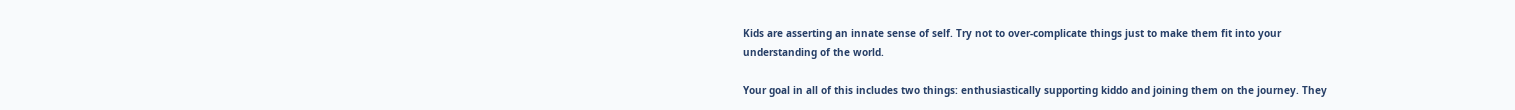Kids are asserting an innate sense of self. Try not to over-complicate things just to make them fit into your understanding of the world.

Your goal in all of this includes two things: enthusiastically supporting kiddo and joining them on the journey. They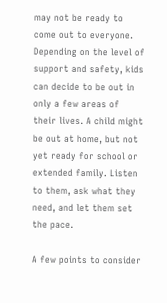may not be ready to come out to everyone. Depending on the level of support and safety, kids can decide to be out in only a few areas of their lives. A child might be out at home, but not yet ready for school or extended family. Listen to them, ask what they need, and let them set the pace.

A few points to consider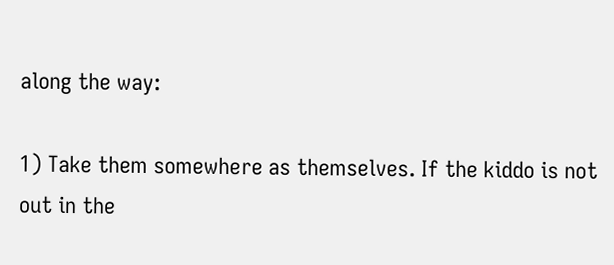along the way:

1) Take them somewhere as themselves. If the kiddo is not out in the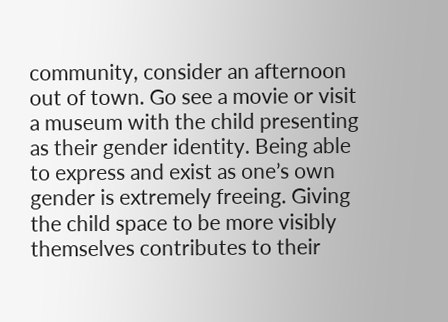community, consider an afternoon out of town. Go see a movie or visit a museum with the child presenting as their gender identity. Being able to express and exist as one’s own gender is extremely freeing. Giving the child space to be more visibly themselves contributes to their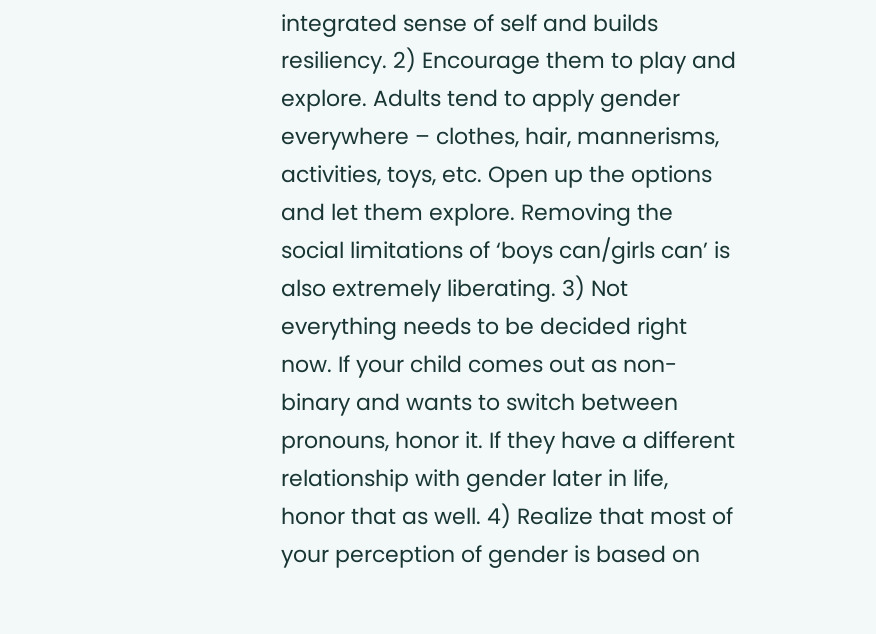integrated sense of self and builds resiliency. 2) Encourage them to play and explore. Adults tend to apply gender everywhere – clothes, hair, mannerisms, activities, toys, etc. Open up the options and let them explore. Removing the social limitations of ‘boys can/girls can’ is also extremely liberating. 3) Not everything needs to be decided right now. If your child comes out as non-binary and wants to switch between pronouns, honor it. If they have a different relationship with gender later in life, honor that as well. 4) Realize that most of your perception of gender is based on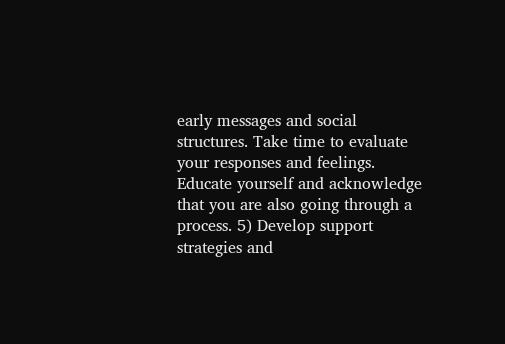early messages and social structures. Take time to evaluate your responses and feelings. Educate yourself and acknowledge that you are also going through a process. 5) Develop support strategies and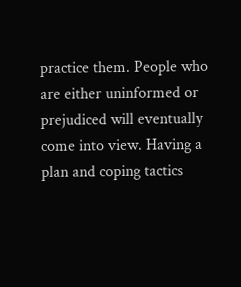practice them. People who are either uninformed or prejudiced will eventually come into view. Having a plan and coping tactics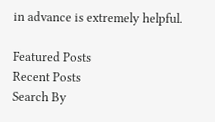in advance is extremely helpful.

Featured Posts
Recent Posts
Search By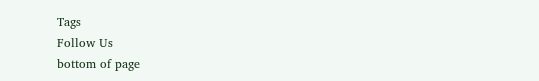Tags
Follow Us
bottom of page